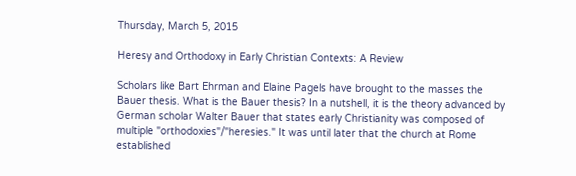Thursday, March 5, 2015

Heresy and Orthodoxy in Early Christian Contexts: A Review

Scholars like Bart Ehrman and Elaine Pagels have brought to the masses the Bauer thesis. What is the Bauer thesis? In a nutshell, it is the theory advanced by German scholar Walter Bauer that states early Christianity was composed of multiple "orthodoxies"/"heresies." It was until later that the church at Rome established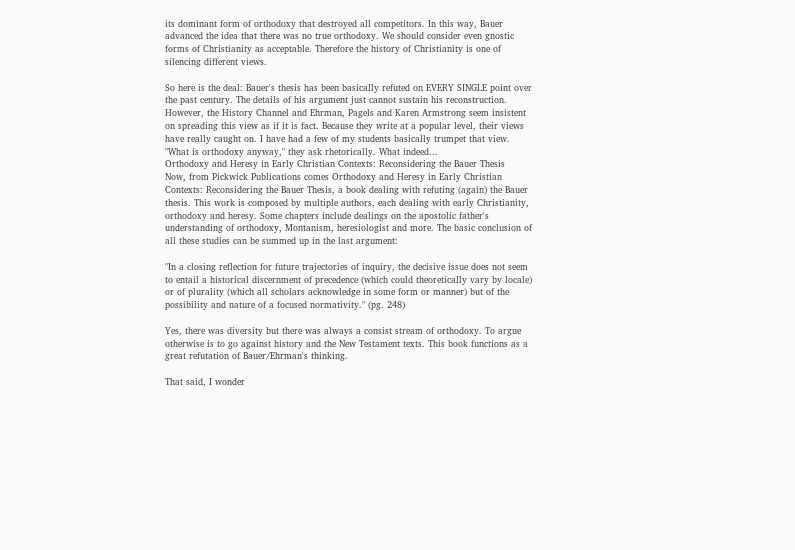its dominant form of orthodoxy that destroyed all competitors. In this way, Bauer advanced the idea that there was no true orthodoxy. We should consider even gnostic forms of Christianity as acceptable. Therefore the history of Christianity is one of silencing different views.

So here is the deal: Bauer's thesis has been basically refuted on EVERY SINGLE point over the past century. The details of his argument just cannot sustain his reconstruction. However, the History Channel and Ehrman, Pagels and Karen Armstrong seem insistent on spreading this view as if it is fact. Because they write at a popular level, their views have really caught on. I have had a few of my students basically trumpet that view. "What is orthodoxy anyway," they ask rhetorically. What indeed...
Orthodoxy and Heresy in Early Christian Contexts: Reconsidering the Bauer Thesis
Now, from Pickwick Publications comes Orthodoxy and Heresy in Early Christian Contexts: Reconsidering the Bauer Thesis, a book dealing with refuting (again) the Bauer thesis. This work is composed by multiple authors, each dealing with early Christianity, orthodoxy and heresy. Some chapters include dealings on the apostolic father's understanding of orthodoxy, Montanism, heresiologist and more. The basic conclusion of all these studies can be summed up in the last argument:

"In a closing reflection for future trajectories of inquiry, the decisive issue does not seem to entail a historical discernment of precedence (which could theoretically vary by locale) or of plurality (which all scholars acknowledge in some form or manner) but of the possibility and nature of a focused normativity." (pg. 248)

Yes, there was diversity but there was always a consist stream of orthodoxy. To argue otherwise is to go against history and the New Testament texts. This book functions as a great refutation of Bauer/Ehrman's thinking.

That said, I wonder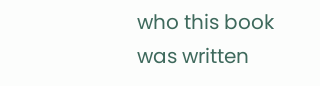who this book was written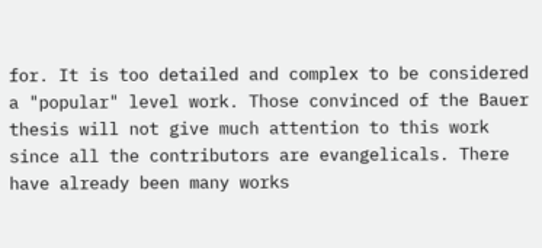for. It is too detailed and complex to be considered a "popular" level work. Those convinced of the Bauer thesis will not give much attention to this work since all the contributors are evangelicals. There have already been many works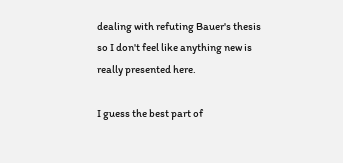dealing with refuting Bauer's thesis so I don't feel like anything new is really presented here.

I guess the best part of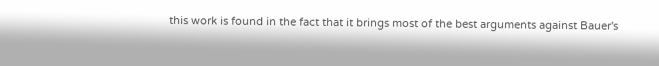this work is found in the fact that it brings most of the best arguments against Bauer's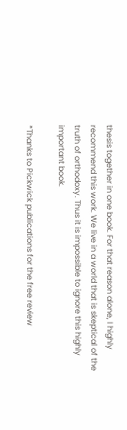thesis together in one book. For that reason alone, I highly recommend this work. We live in a world that is skeptical of the truth of orthodoxy. Thus it is impossible to ignore this highly important book.

*Thanks to Pickwick publications for the free review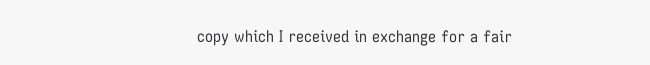copy which I received in exchange for a fair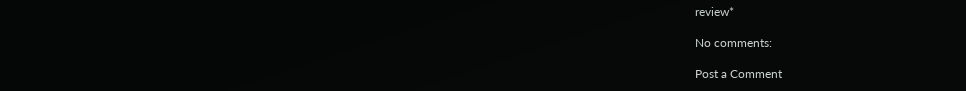review*

No comments:

Post a Comment